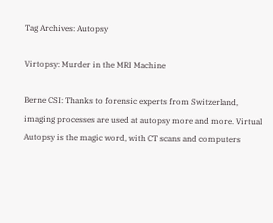Tag Archives: Autopsy

Virtopsy: Murder in the MRI Machine

Berne CSI: Thanks to forensic experts from Switzerland, imaging processes are used at autopsy more and more. Virtual Autopsy is the magic word, with CT scans and computers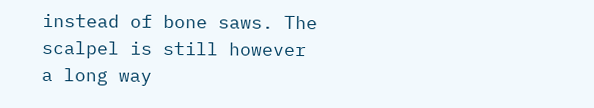instead of bone saws. The scalpel is still however a long way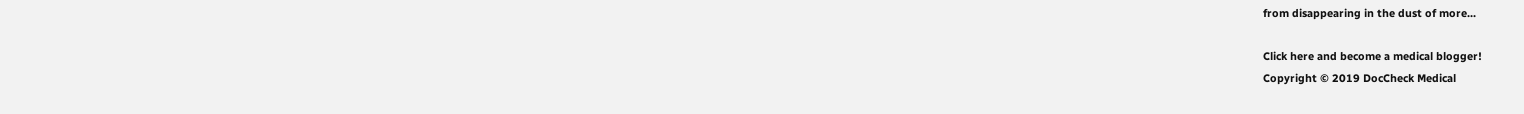from disappearing in the dust of more...

Click here and become a medical blogger!
Copyright © 2019 DocCheck Medical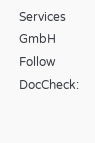Services GmbH
Follow DocCheck: